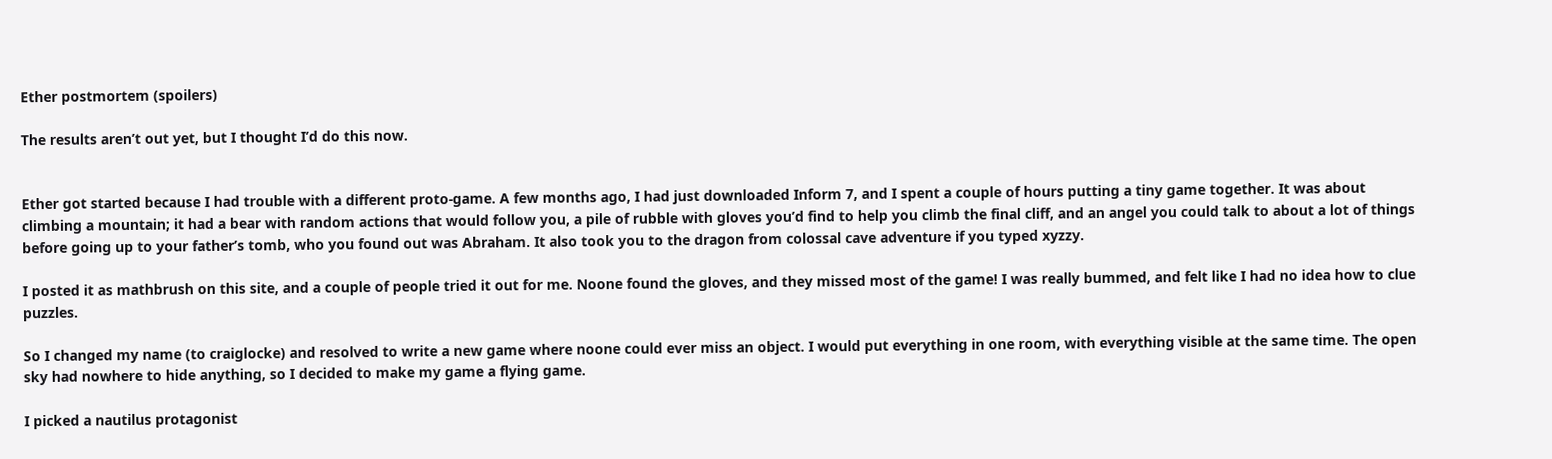Ether postmortem (spoilers)

The results aren’t out yet, but I thought I’d do this now.


Ether got started because I had trouble with a different proto-game. A few months ago, I had just downloaded Inform 7, and I spent a couple of hours putting a tiny game together. It was about climbing a mountain; it had a bear with random actions that would follow you, a pile of rubble with gloves you’d find to help you climb the final cliff, and an angel you could talk to about a lot of things before going up to your father’s tomb, who you found out was Abraham. It also took you to the dragon from colossal cave adventure if you typed xyzzy.

I posted it as mathbrush on this site, and a couple of people tried it out for me. Noone found the gloves, and they missed most of the game! I was really bummed, and felt like I had no idea how to clue puzzles.

So I changed my name (to craiglocke) and resolved to write a new game where noone could ever miss an object. I would put everything in one room, with everything visible at the same time. The open sky had nowhere to hide anything, so I decided to make my game a flying game.

I picked a nautilus protagonist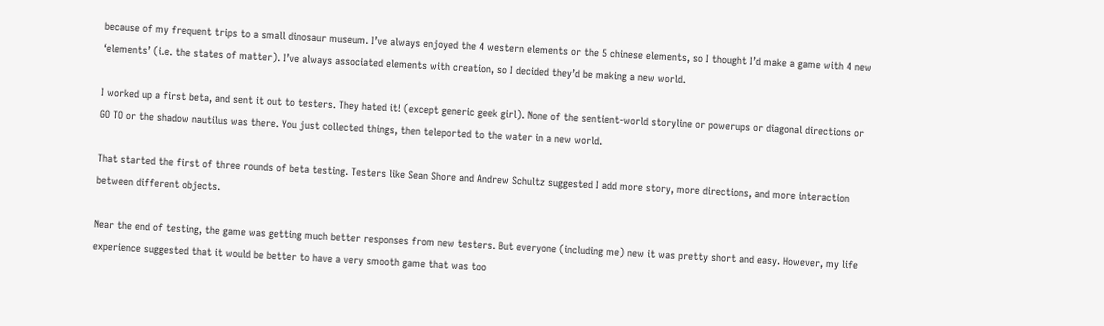because of my frequent trips to a small dinosaur museum. I’ve always enjoyed the 4 western elements or the 5 chinese elements, so I thought I’d make a game with 4 new ‘elements’ (i.e. the states of matter). I’ve always associated elements with creation, so I decided they’d be making a new world.

I worked up a first beta, and sent it out to testers. They hated it! (except generic geek girl). None of the sentient-world storyline or powerups or diagonal directions or GO TO or the shadow nautilus was there. You just collected things, then teleported to the water in a new world.

That started the first of three rounds of beta testing. Testers like Sean Shore and Andrew Schultz suggested I add more story, more directions, and more interaction between different objects.

Near the end of testing, the game was getting much better responses from new testers. But everyone (including me) new it was pretty short and easy. However, my life experience suggested that it would be better to have a very smooth game that was too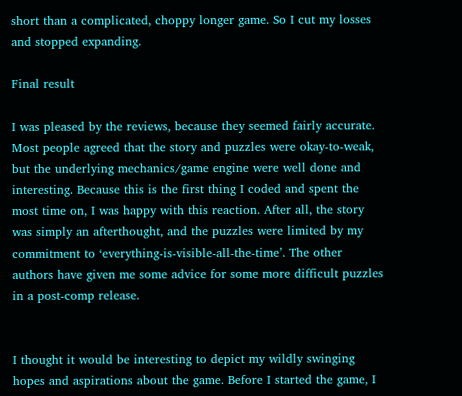short than a complicated, choppy longer game. So I cut my losses and stopped expanding.

Final result

I was pleased by the reviews, because they seemed fairly accurate. Most people agreed that the story and puzzles were okay-to-weak, but the underlying mechanics/game engine were well done and interesting. Because this is the first thing I coded and spent the most time on, I was happy with this reaction. After all, the story was simply an afterthought, and the puzzles were limited by my commitment to ‘everything-is-visible-all-the-time’. The other authors have given me some advice for some more difficult puzzles in a post-comp release.


I thought it would be interesting to depict my wildly swinging hopes and aspirations about the game. Before I started the game, I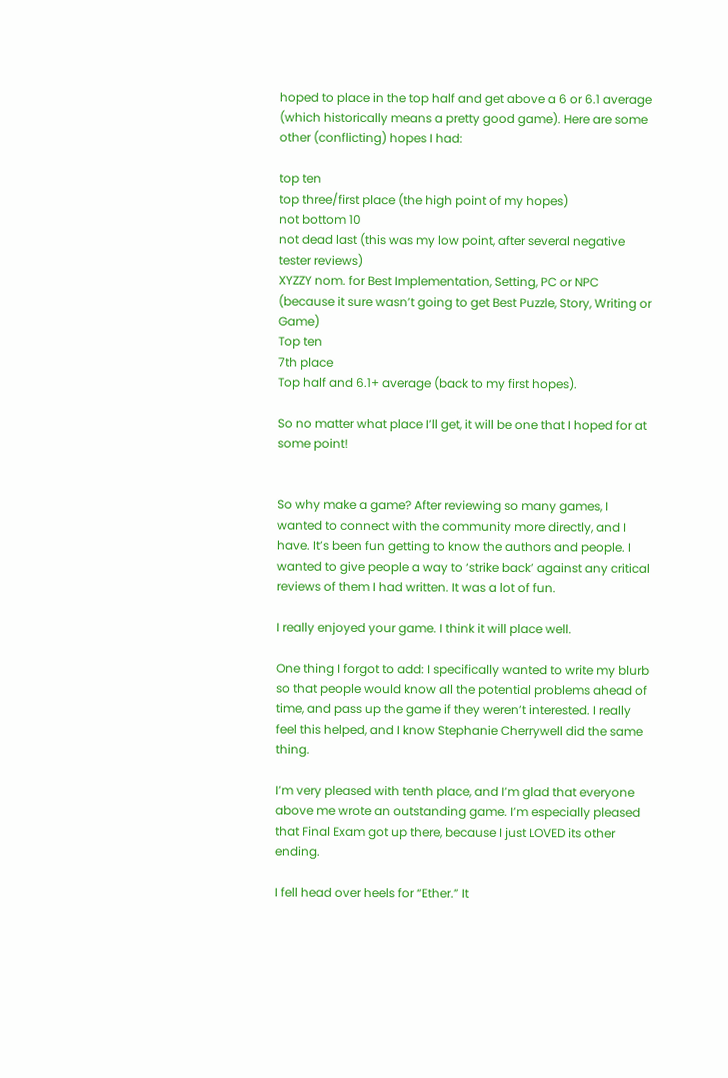hoped to place in the top half and get above a 6 or 6.1 average (which historically means a pretty good game). Here are some other (conflicting) hopes I had:

top ten
top three/first place (the high point of my hopes)
not bottom 10
not dead last (this was my low point, after several negative tester reviews)
XYZZY nom. for Best Implementation, Setting, PC or NPC (because it sure wasn’t going to get Best Puzzle, Story, Writing or Game)
Top ten
7th place
Top half and 6.1+ average (back to my first hopes).

So no matter what place I’ll get, it will be one that I hoped for at some point!


So why make a game? After reviewing so many games, I wanted to connect with the community more directly, and I have. It’s been fun getting to know the authors and people. I wanted to give people a way to ‘strike back’ against any critical reviews of them I had written. It was a lot of fun.

I really enjoyed your game. I think it will place well.

One thing I forgot to add: I specifically wanted to write my blurb so that people would know all the potential problems ahead of time, and pass up the game if they weren’t interested. I really feel this helped, and I know Stephanie Cherrywell did the same thing.

I’m very pleased with tenth place, and I’m glad that everyone above me wrote an outstanding game. I’m especially pleased that Final Exam got up there, because I just LOVED its other ending.

I fell head over heels for “Ether.” It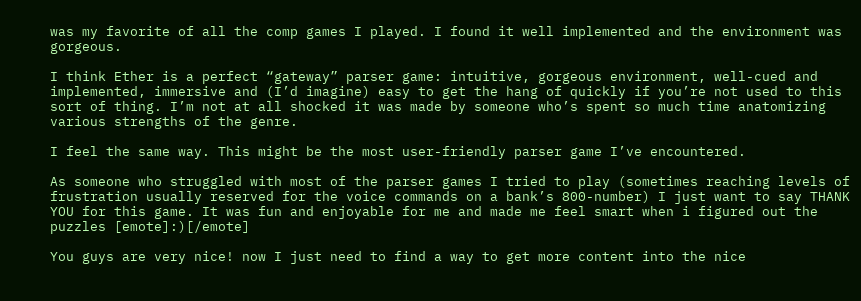was my favorite of all the comp games I played. I found it well implemented and the environment was gorgeous.

I think Ether is a perfect “gateway” parser game: intuitive, gorgeous environment, well-cued and implemented, immersive and (I’d imagine) easy to get the hang of quickly if you’re not used to this sort of thing. I’m not at all shocked it was made by someone who’s spent so much time anatomizing various strengths of the genre.

I feel the same way. This might be the most user-friendly parser game I’ve encountered.

As someone who struggled with most of the parser games I tried to play (sometimes reaching levels of frustration usually reserved for the voice commands on a bank’s 800-number) I just want to say THANK YOU for this game. It was fun and enjoyable for me and made me feel smart when i figured out the puzzles [emote]:)[/emote]

You guys are very nice! now I just need to find a way to get more content into the nice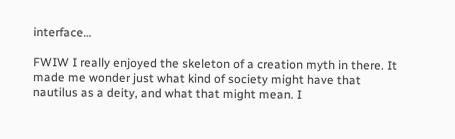interface…

FWIW I really enjoyed the skeleton of a creation myth in there. It made me wonder just what kind of society might have that nautilus as a deity, and what that might mean. I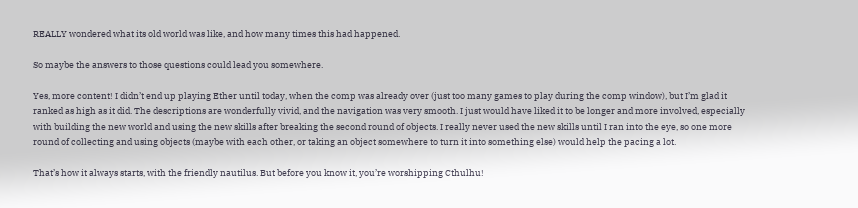REALLY wondered what its old world was like, and how many times this had happened.

So maybe the answers to those questions could lead you somewhere.

Yes, more content! I didn’t end up playing Ether until today, when the comp was already over (just too many games to play during the comp window), but I’m glad it ranked as high as it did. The descriptions are wonderfully vivid, and the navigation was very smooth. I just would have liked it to be longer and more involved, especially with building the new world and using the new skills after breaking the second round of objects. I really never used the new skills until I ran into the eye, so one more round of collecting and using objects (maybe with each other, or taking an object somewhere to turn it into something else) would help the pacing a lot.

That’s how it always starts, with the friendly nautilus. But before you know it, you’re worshipping Cthulhu!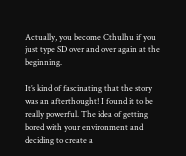Actually, you become Cthulhu if you just type SD over and over again at the beginning.

It’s kind of fascinating that the story was an afterthought! I found it to be really powerful. The idea of getting bored with your environment and deciding to create a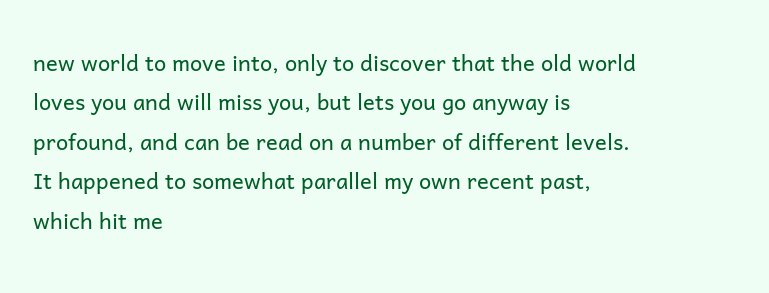new world to move into, only to discover that the old world loves you and will miss you, but lets you go anyway is profound, and can be read on a number of different levels. It happened to somewhat parallel my own recent past, which hit me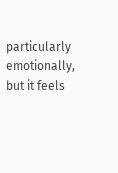particularly emotionally, but it feels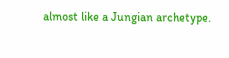almost like a Jungian archetype.